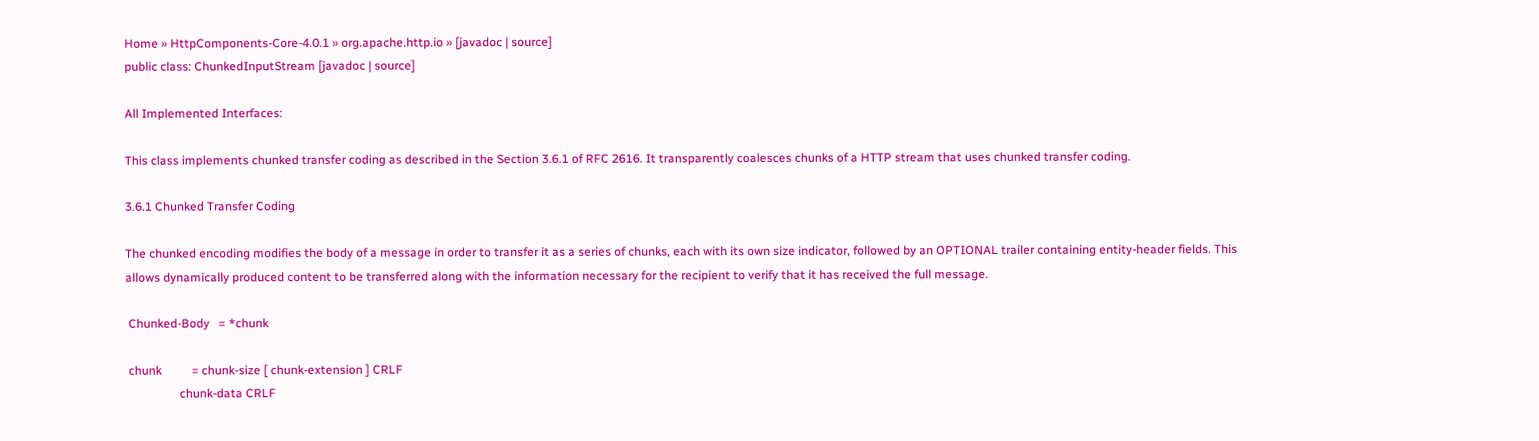Home » HttpComponents-Core-4.0.1 » org.apache.http.io » [javadoc | source]
public class: ChunkedInputStream [javadoc | source]

All Implemented Interfaces:

This class implements chunked transfer coding as described in the Section 3.6.1 of RFC 2616. It transparently coalesces chunks of a HTTP stream that uses chunked transfer coding.

3.6.1 Chunked Transfer Coding

The chunked encoding modifies the body of a message in order to transfer it as a series of chunks, each with its own size indicator, followed by an OPTIONAL trailer containing entity-header fields. This allows dynamically produced content to be transferred along with the information necessary for the recipient to verify that it has received the full message.

 Chunked-Body   = *chunk

 chunk          = chunk-size [ chunk-extension ] CRLF
                  chunk-data CRLF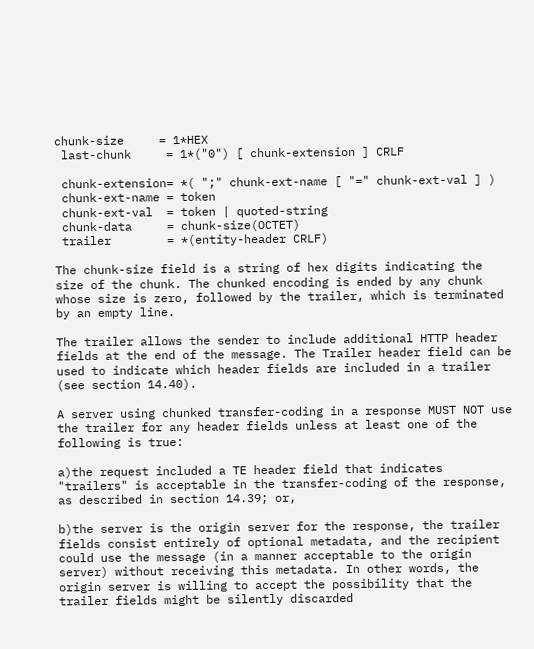chunk-size     = 1*HEX
 last-chunk     = 1*("0") [ chunk-extension ] CRLF

 chunk-extension= *( ";" chunk-ext-name [ "=" chunk-ext-val ] )
 chunk-ext-name = token
 chunk-ext-val  = token | quoted-string
 chunk-data     = chunk-size(OCTET)
 trailer        = *(entity-header CRLF)

The chunk-size field is a string of hex digits indicating the size of the chunk. The chunked encoding is ended by any chunk whose size is zero, followed by the trailer, which is terminated by an empty line.

The trailer allows the sender to include additional HTTP header fields at the end of the message. The Trailer header field can be used to indicate which header fields are included in a trailer (see section 14.40).

A server using chunked transfer-coding in a response MUST NOT use the trailer for any header fields unless at least one of the following is true:

a)the request included a TE header field that indicates "trailers" is acceptable in the transfer-coding of the response, as described in section 14.39; or,

b)the server is the origin server for the response, the trailer fields consist entirely of optional metadata, and the recipient could use the message (in a manner acceptable to the origin server) without receiving this metadata. In other words, the origin server is willing to accept the possibility that the trailer fields might be silently discarded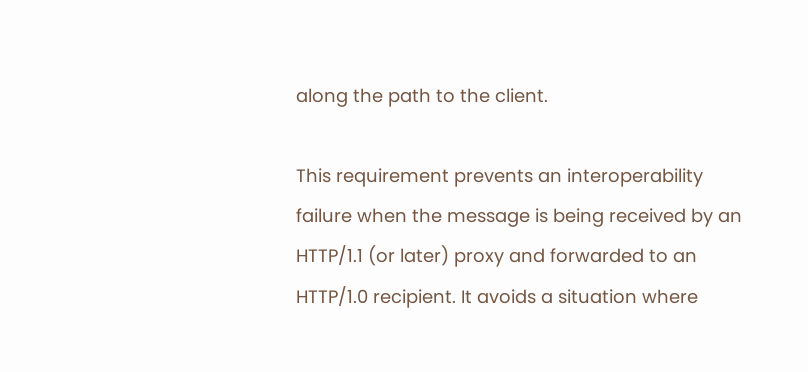along the path to the client.

This requirement prevents an interoperability failure when the message is being received by an HTTP/1.1 (or later) proxy and forwarded to an HTTP/1.0 recipient. It avoids a situation where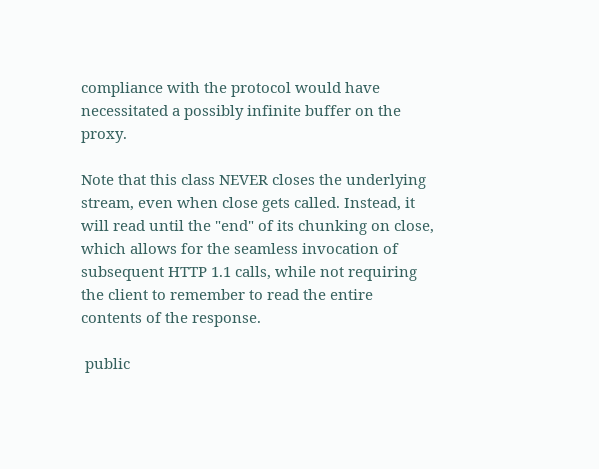compliance with the protocol would have necessitated a possibly infinite buffer on the proxy.

Note that this class NEVER closes the underlying stream, even when close gets called. Instead, it will read until the "end" of its chunking on close, which allows for the seamless invocation of subsequent HTTP 1.1 calls, while not requiring the client to remember to read the entire contents of the response.

 public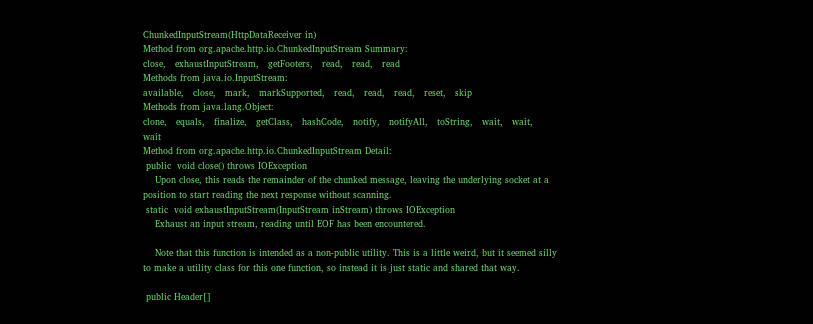ChunkedInputStream(HttpDataReceiver in)
Method from org.apache.http.io.ChunkedInputStream Summary:
close,   exhaustInputStream,   getFooters,   read,   read,   read
Methods from java.io.InputStream:
available,   close,   mark,   markSupported,   read,   read,   read,   reset,   skip
Methods from java.lang.Object:
clone,   equals,   finalize,   getClass,   hashCode,   notify,   notifyAll,   toString,   wait,   wait,   wait
Method from org.apache.http.io.ChunkedInputStream Detail:
 public  void close() throws IOException
    Upon close, this reads the remainder of the chunked message, leaving the underlying socket at a position to start reading the next response without scanning.
 static  void exhaustInputStream(InputStream inStream) throws IOException
    Exhaust an input stream, reading until EOF has been encountered.

    Note that this function is intended as a non-public utility. This is a little weird, but it seemed silly to make a utility class for this one function, so instead it is just static and shared that way.

 public Header[]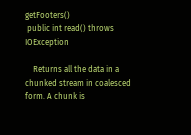getFooters()
 public int read() throws IOException

    Returns all the data in a chunked stream in coalesced form. A chunk is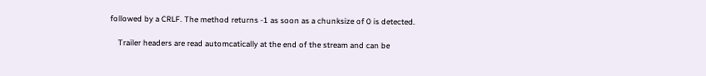followed by a CRLF. The method returns -1 as soon as a chunksize of 0 is detected.

    Trailer headers are read automcatically at the end of the stream and can be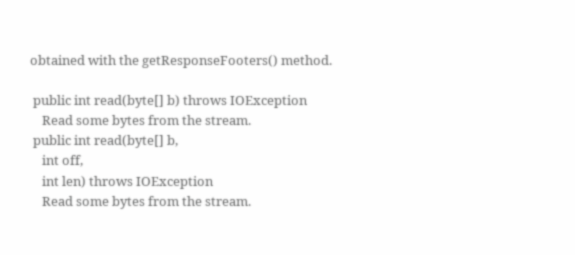obtained with the getResponseFooters() method.

 public int read(byte[] b) throws IOException
    Read some bytes from the stream.
 public int read(byte[] b,
    int off,
    int len) throws IOException
    Read some bytes from the stream.